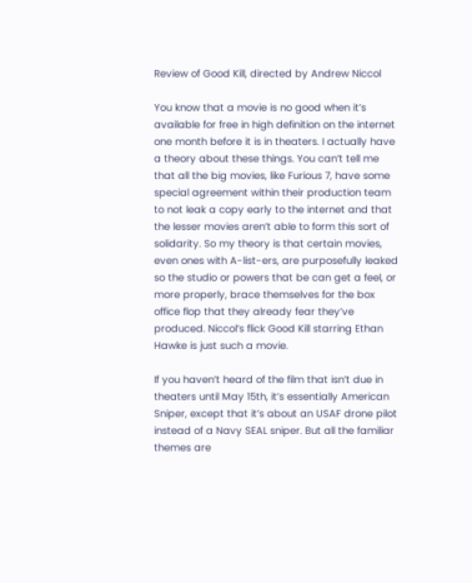Review of Good Kill, directed by Andrew Niccol

You know that a movie is no good when it’s available for free in high definition on the internet one month before it is in theaters. I actually have a theory about these things. You can’t tell me that all the big movies, like Furious 7, have some special agreement within their production team to not leak a copy early to the internet and that the lesser movies aren’t able to form this sort of solidarity. So my theory is that certain movies, even ones with A-list-ers, are purposefully leaked so the studio or powers that be can get a feel, or more properly, brace themselves for the box office flop that they already fear they’ve produced. Niccol’s flick Good Kill starring Ethan Hawke is just such a movie.

If you haven’t heard of the film that isn’t due in theaters until May 15th, it’s essentially American Sniper, except that it’s about an USAF drone pilot instead of a Navy SEAL sniper. But all the familiar themes are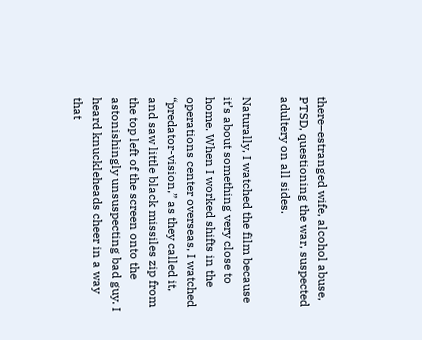there–estranged wife, alcohol abuse, PTSD, questioning the war, suspected adultery on all sides.

Naturally, I watched the film because it’s about something very close to home. When I worked shifts in the operations center overseas, I watched “predator-vision,” as they called it, and saw little black missiles zip from the top left of the screen onto the astonishingly unsuspecting bad guy. I heard knuckleheads cheer in a way that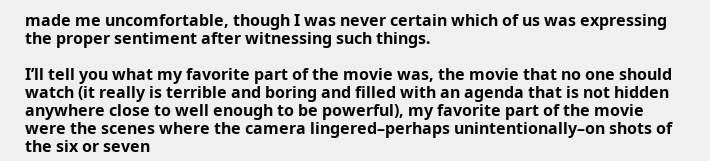made me uncomfortable, though I was never certain which of us was expressing the proper sentiment after witnessing such things.

I’ll tell you what my favorite part of the movie was, the movie that no one should watch (it really is terrible and boring and filled with an agenda that is not hidden anywhere close to well enough to be powerful), my favorite part of the movie were the scenes where the camera lingered–perhaps unintentionally–on shots of the six or seven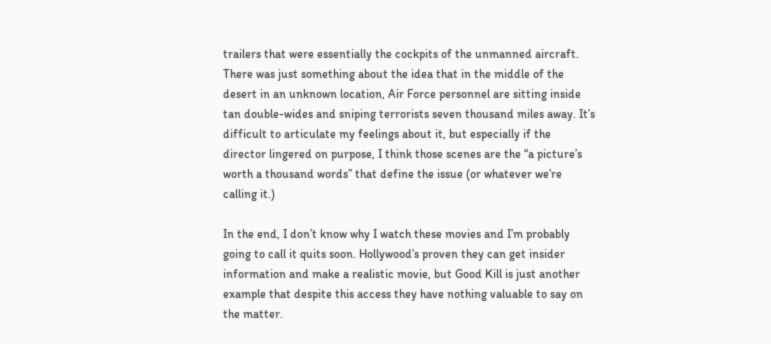trailers that were essentially the cockpits of the unmanned aircraft. There was just something about the idea that in the middle of the desert in an unknown location, Air Force personnel are sitting inside tan double-wides and sniping terrorists seven thousand miles away. It’s difficult to articulate my feelings about it, but especially if the director lingered on purpose, I think those scenes are the “a picture’s worth a thousand words” that define the issue (or whatever we’re calling it.)

In the end, I don’t know why I watch these movies and I’m probably going to call it quits soon. Hollywood’s proven they can get insider information and make a realistic movie, but Good Kill is just another example that despite this access they have nothing valuable to say on the matter.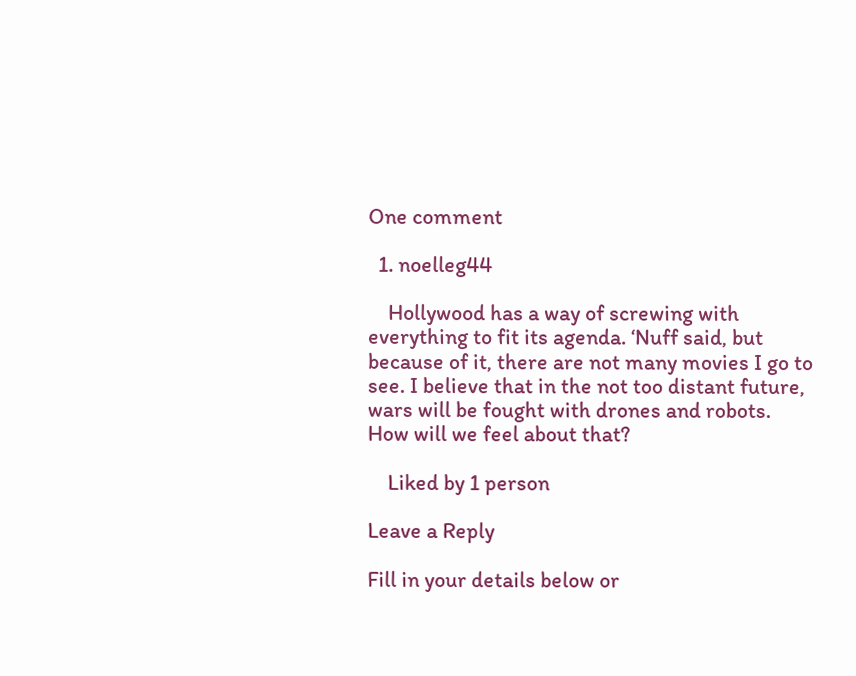One comment

  1. noelleg44

    Hollywood has a way of screwing with everything to fit its agenda. ‘Nuff said, but because of it, there are not many movies I go to see. I believe that in the not too distant future, wars will be fought with drones and robots. How will we feel about that?

    Liked by 1 person

Leave a Reply

Fill in your details below or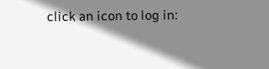click an icon to log in: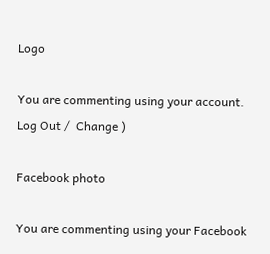Logo

You are commenting using your account. Log Out /  Change )

Facebook photo

You are commenting using your Facebook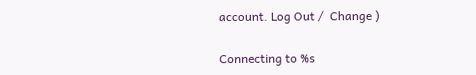account. Log Out /  Change )

Connecting to %s